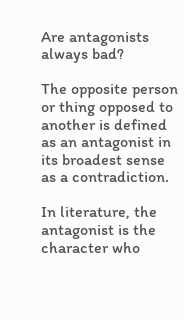Are antagonists always bad?

The opposite person or thing opposed to another is defined as an antagonist in its broadest sense as a contradiction.

In literature, the antagonist is the character who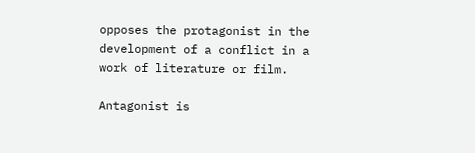opposes the protagonist in the development of a conflict in a work of literature or film.

Antagonist is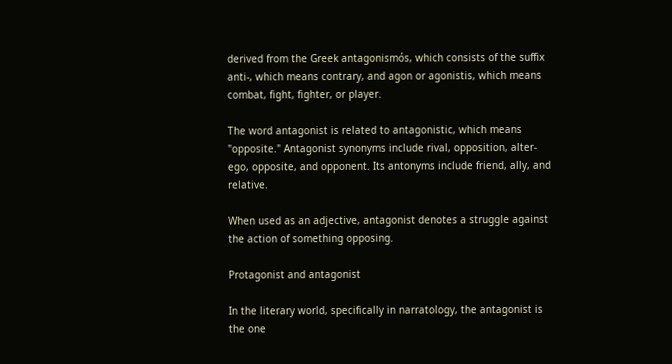derived from the Greek antagonismós, which consists of the suffix anti-, which means contrary, and agon or agonistis, which means combat, fight, fighter, or player.

The word antagonist is related to antagonistic, which means "opposite." Antagonist synonyms include rival, opposition, alter-ego, opposite, and opponent. Its antonyms include friend, ally, and relative.

When used as an adjective, antagonist denotes a struggle against the action of something opposing.

Protagonist and antagonist

In the literary world, specifically in narratology, the antagonist is the one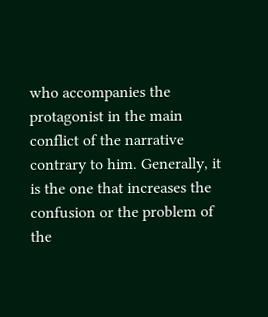who accompanies the protagonist in the main conflict of the narrative contrary to him. Generally, it is the one that increases the confusion or the problem of the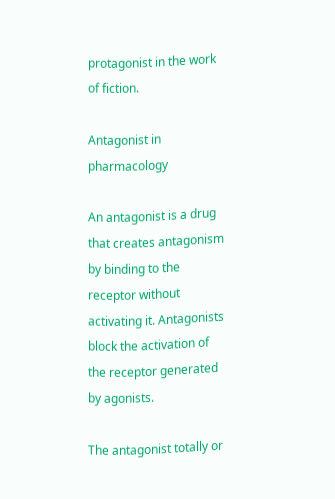protagonist in the work of fiction.

Antagonist in pharmacology

An antagonist is a drug that creates antagonism by binding to the receptor without activating it. Antagonists block the activation of the receptor generated by agonists.

The antagonist totally or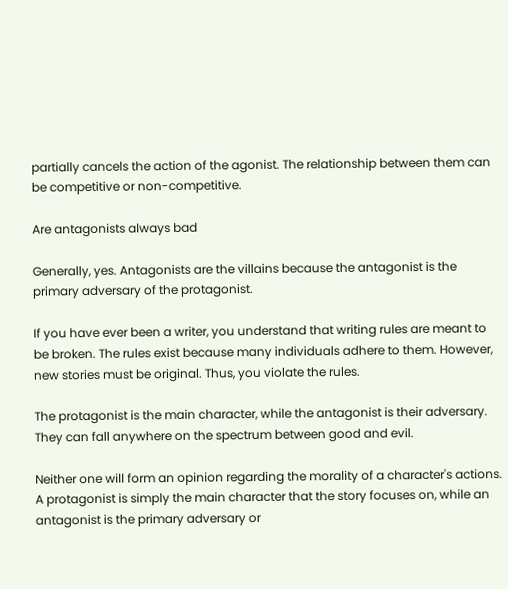partially cancels the action of the agonist. The relationship between them can be competitive or non-competitive.

Are antagonists always bad

Generally, yes. Antagonists are the villains because the antagonist is the primary adversary of the protagonist.

If you have ever been a writer, you understand that writing rules are meant to be broken. The rules exist because many individuals adhere to them. However, new stories must be original. Thus, you violate the rules.

The protagonist is the main character, while the antagonist is their adversary. They can fall anywhere on the spectrum between good and evil.

Neither one will form an opinion regarding the morality of a character's actions. A protagonist is simply the main character that the story focuses on, while an antagonist is the primary adversary or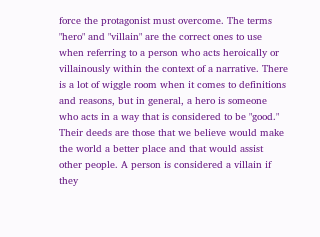force the protagonist must overcome. The terms "hero" and "villain" are the correct ones to use when referring to a person who acts heroically or villainously within the context of a narrative. There is a lot of wiggle room when it comes to definitions and reasons, but in general, a hero is someone who acts in a way that is considered to be "good." Their deeds are those that we believe would make the world a better place and that would assist other people. A person is considered a villain if they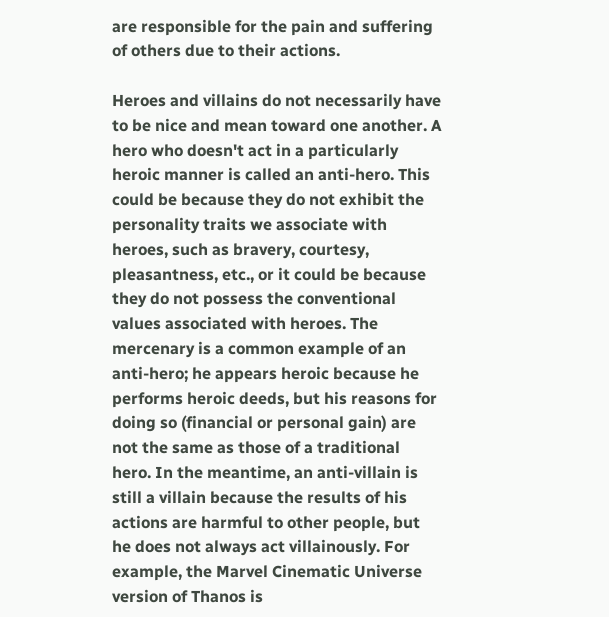are responsible for the pain and suffering of others due to their actions.

Heroes and villains do not necessarily have to be nice and mean toward one another. A hero who doesn't act in a particularly heroic manner is called an anti-hero. This could be because they do not exhibit the personality traits we associate with heroes, such as bravery, courtesy, pleasantness, etc., or it could be because they do not possess the conventional values associated with heroes. The mercenary is a common example of an anti-hero; he appears heroic because he performs heroic deeds, but his reasons for doing so (financial or personal gain) are not the same as those of a traditional hero. In the meantime, an anti-villain is still a villain because the results of his actions are harmful to other people, but he does not always act villainously. For example, the Marvel Cinematic Universe version of Thanos is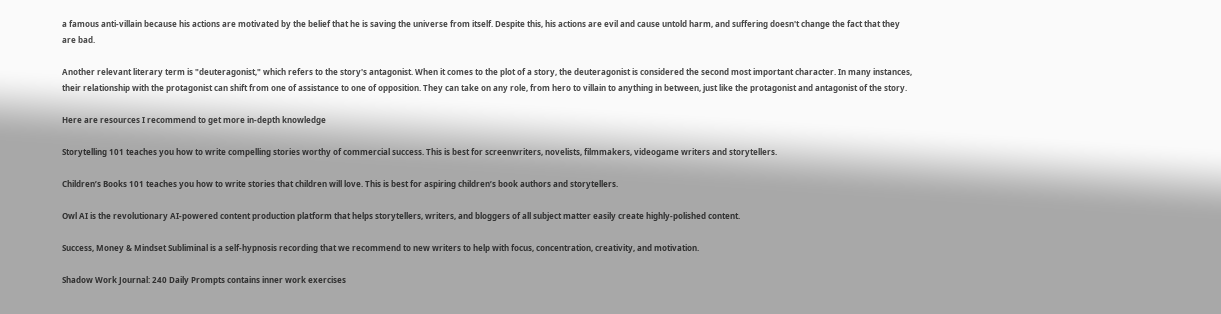a famous anti-villain because his actions are motivated by the belief that he is saving the universe from itself. Despite this, his actions are evil and cause untold harm, and suffering doesn't change the fact that they are bad.

Another relevant literary term is "deuteragonist," which refers to the story's antagonist. When it comes to the plot of a story, the deuteragonist is considered the second most important character. In many instances, their relationship with the protagonist can shift from one of assistance to one of opposition. They can take on any role, from hero to villain to anything in between, just like the protagonist and antagonist of the story.

Here are resources I recommend to get more in-depth knowledge

Storytelling 101 teaches you how to write compelling stories worthy of commercial success. This is best for screenwriters, novelists, filmmakers, videogame writers and storytellers.

Children’s Books 101 teaches you how to write stories that children will love. This is best for aspiring children’s book authors and storytellers.

Owl AI is the revolutionary AI-powered content production platform that helps storytellers, writers, and bloggers of all subject matter easily create highly-polished content.

Success, Money & Mindset Subliminal is a self-hypnosis recording that we recommend to new writers to help with focus, concentration, creativity, and motivation.

Shadow Work Journal: 240 Daily Prompts contains inner work exercises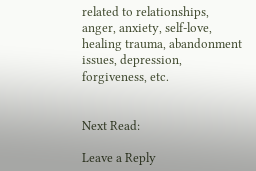related to relationships, anger, anxiety, self-love, healing trauma, abandonment issues, depression, forgiveness, etc.


Next Read:

Leave a Reply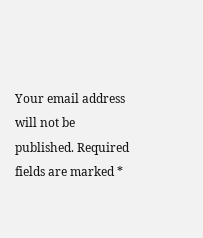Your email address will not be published. Required fields are marked *